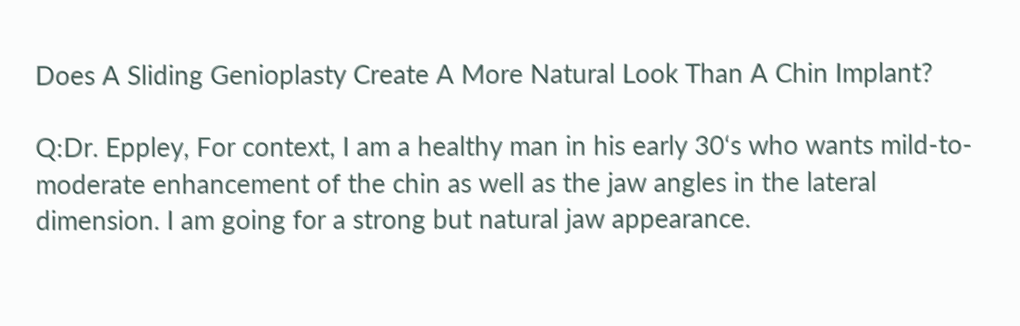Does A Sliding Genioplasty Create A More Natural Look Than A Chin Implant?

Q:Dr. Eppley, For context, I am a healthy man in his early 30‘s who wants mild-to-moderate enhancement of the chin as well as the jaw angles in the lateral dimension. I am going for a strong but natural jaw appearance.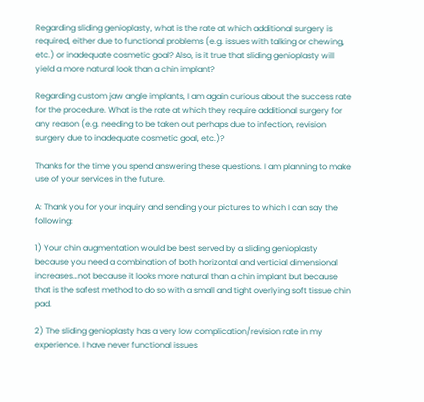Regarding sliding genioplasty, what is the rate at which additional surgery is required, either due to functional problems (e.g. issues with talking or chewing, etc.) or inadequate cosmetic goal? Also, is it true that sliding genioplasty will yield a more natural look than a chin implant?

Regarding custom jaw angle implants, I am again curious about the success rate for the procedure. What is the rate at which they require additional surgery for any reason (e.g. needing to be taken out perhaps due to infection, revision surgery due to inadequate cosmetic goal, etc.)?

Thanks for the time you spend answering these questions. I am planning to make use of your services in the future.

A: Thank you for your inquiry and sending your pictures to which I can say the following:

1) Your chin augmentation would be best served by a sliding genioplasty because you need a combination of both horizontal and verticial dimensional increases…not because it looks more natural than a chin implant but because that is the safest method to do so with a small and tight overlying soft tissue chin pad.

2) The sliding genioplasty has a very low complication/revision rate in my experience. I have never functional issues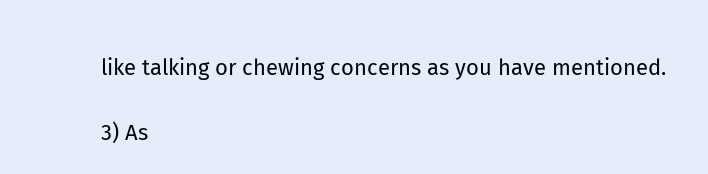like talking or chewing concerns as you have mentioned.

3) As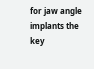for jaw angle implants the key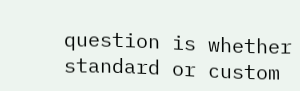question is whether standard or custom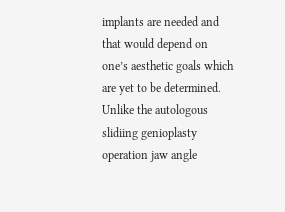implants are needed and that would depend on one’s aesthetic goals which are yet to be determined. Unlike the autologous slidiing genioplasty operation jaw angle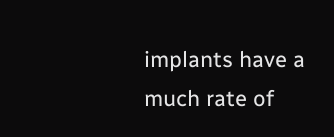implants have a much rate of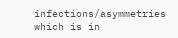infections/asymmetries which is in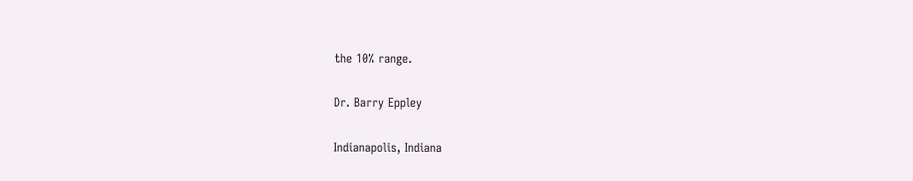the 10% range.

Dr. Barry Eppley

Indianapolis, Indiana